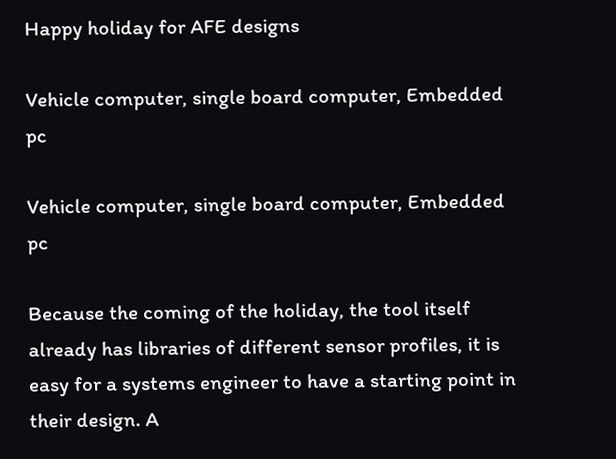Happy holiday for AFE designs

Vehicle computer, single board computer, Embedded pc

Vehicle computer, single board computer, Embedded pc

Because the coming of the holiday, the tool itself already has libraries of different sensor profiles, it is easy for a systems engineer to have a starting point in their design. A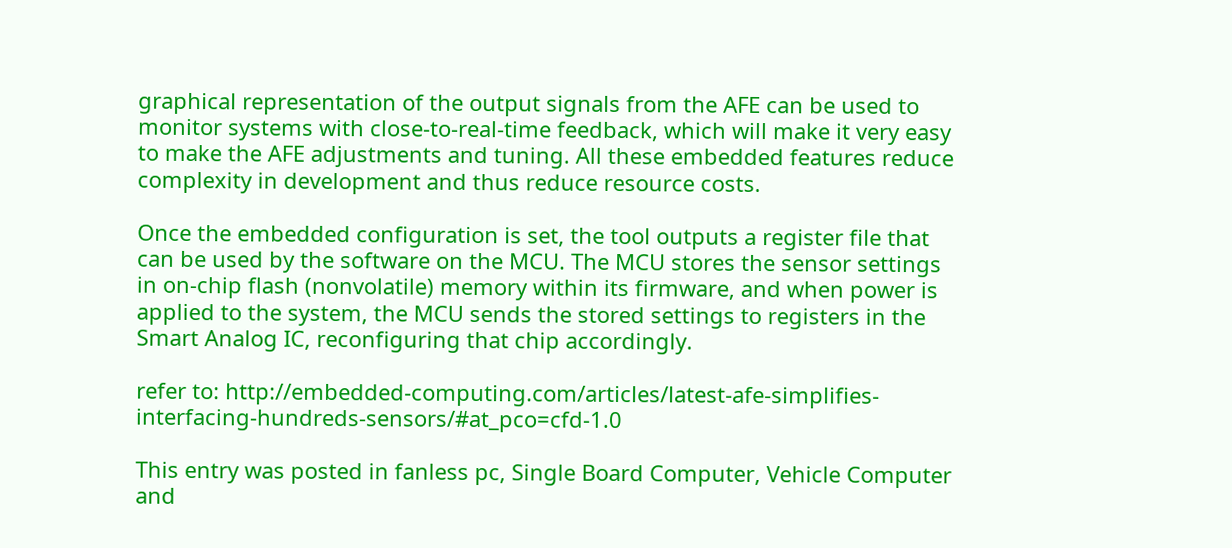graphical representation of the output signals from the AFE can be used to monitor systems with close-to-real-time feedback, which will make it very easy to make the AFE adjustments and tuning. All these embedded features reduce complexity in development and thus reduce resource costs.

Once the embedded configuration is set, the tool outputs a register file that can be used by the software on the MCU. The MCU stores the sensor settings in on-chip flash (nonvolatile) memory within its firmware, and when power is applied to the system, the MCU sends the stored settings to registers in the Smart Analog IC, reconfiguring that chip accordingly.

refer to: http://embedded-computing.com/articles/latest-afe-simplifies-interfacing-hundreds-sensors/#at_pco=cfd-1.0

This entry was posted in fanless pc, Single Board Computer, Vehicle Computer and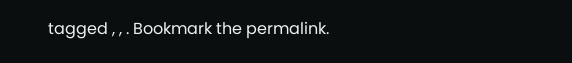tagged , , . Bookmark the permalink.